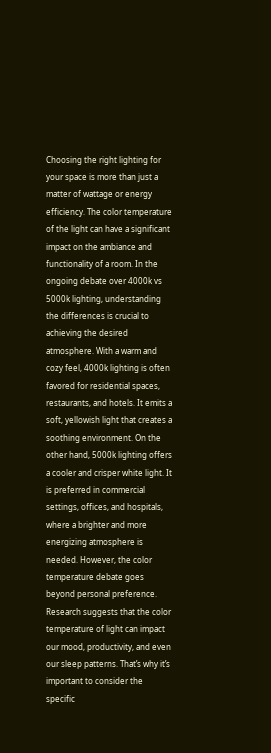Choosing the right lighting for your space is more than just a matter of wattage or energy efficiency. The color temperature of the light can have a significant impact on the ambiance and functionality of a room. In the ongoing debate over 4000k vs 5000k lighting, understanding the differences is crucial to achieving the desired atmosphere. With a warm and cozy feel, 4000k lighting is often favored for residential spaces, restaurants, and hotels. It emits a soft, yellowish light that creates a soothing environment. On the other hand, 5000k lighting offers a cooler and crisper white light. It is preferred in commercial settings, offices, and hospitals, where a brighter and more energizing atmosphere is needed. However, the color temperature debate goes beyond personal preference. Research suggests that the color temperature of light can impact our mood, productivity, and even our sleep patterns. That’s why it’s important to consider the specific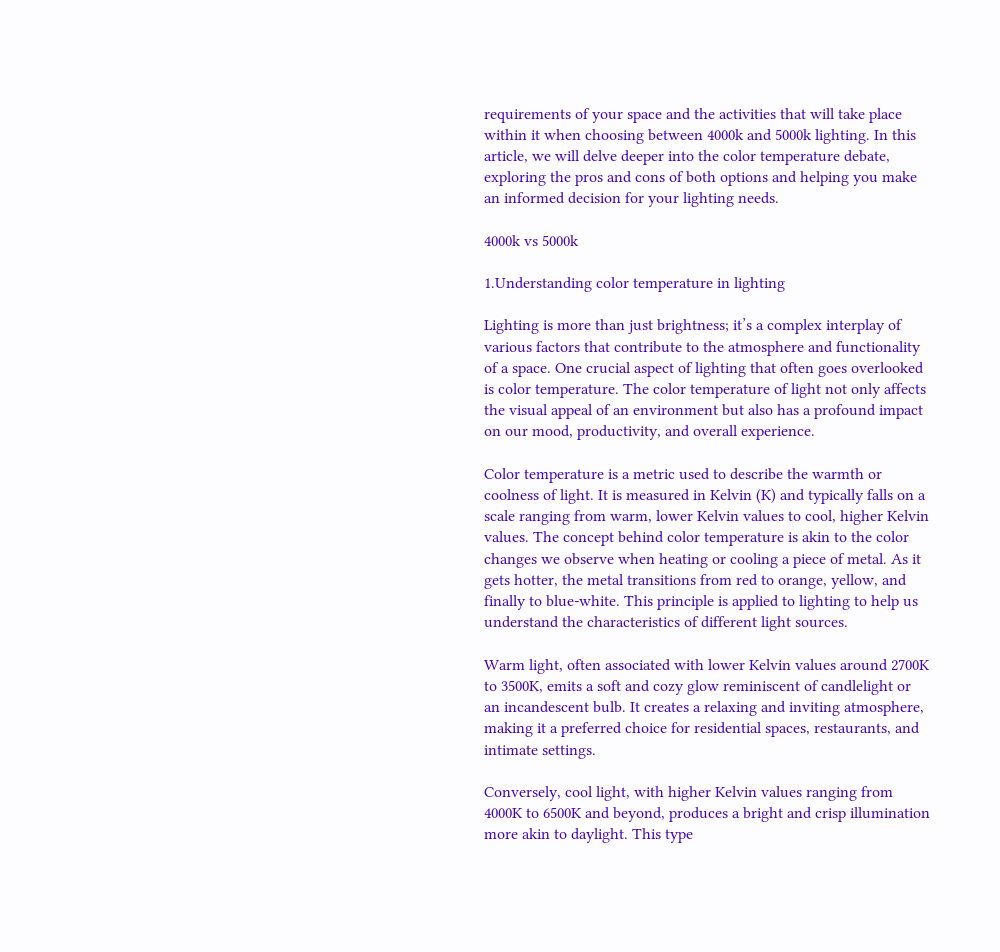requirements of your space and the activities that will take place within it when choosing between 4000k and 5000k lighting. In this article, we will delve deeper into the color temperature debate, exploring the pros and cons of both options and helping you make an informed decision for your lighting needs.

4000k vs 5000k

1.Understanding color temperature in lighting

Lighting is more than just brightness; it’s a complex interplay of various factors that contribute to the atmosphere and functionality of a space. One crucial aspect of lighting that often goes overlooked is color temperature. The color temperature of light not only affects the visual appeal of an environment but also has a profound impact on our mood, productivity, and overall experience.

Color temperature is a metric used to describe the warmth or coolness of light. It is measured in Kelvin (K) and typically falls on a scale ranging from warm, lower Kelvin values to cool, higher Kelvin values. The concept behind color temperature is akin to the color changes we observe when heating or cooling a piece of metal. As it gets hotter, the metal transitions from red to orange, yellow, and finally to blue-white. This principle is applied to lighting to help us understand the characteristics of different light sources.

Warm light, often associated with lower Kelvin values around 2700K to 3500K, emits a soft and cozy glow reminiscent of candlelight or an incandescent bulb. It creates a relaxing and inviting atmosphere, making it a preferred choice for residential spaces, restaurants, and intimate settings.

Conversely, cool light, with higher Kelvin values ranging from 4000K to 6500K and beyond, produces a bright and crisp illumination more akin to daylight. This type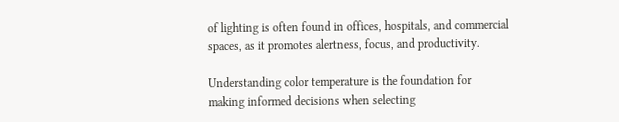of lighting is often found in offices, hospitals, and commercial spaces, as it promotes alertness, focus, and productivity.

Understanding color temperature is the foundation for making informed decisions when selecting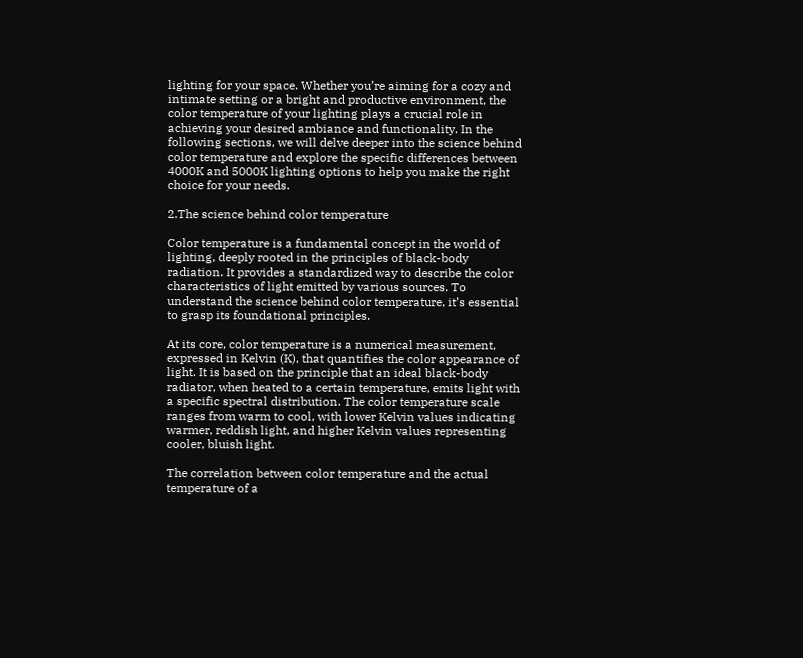lighting for your space. Whether you’re aiming for a cozy and intimate setting or a bright and productive environment, the color temperature of your lighting plays a crucial role in achieving your desired ambiance and functionality. In the following sections, we will delve deeper into the science behind color temperature and explore the specific differences between 4000K and 5000K lighting options to help you make the right choice for your needs.

2.The science behind color temperature

Color temperature is a fundamental concept in the world of lighting, deeply rooted in the principles of black-body radiation. It provides a standardized way to describe the color characteristics of light emitted by various sources. To understand the science behind color temperature, it’s essential to grasp its foundational principles.

At its core, color temperature is a numerical measurement, expressed in Kelvin (K), that quantifies the color appearance of light. It is based on the principle that an ideal black-body radiator, when heated to a certain temperature, emits light with a specific spectral distribution. The color temperature scale ranges from warm to cool, with lower Kelvin values indicating warmer, reddish light, and higher Kelvin values representing cooler, bluish light.

The correlation between color temperature and the actual temperature of a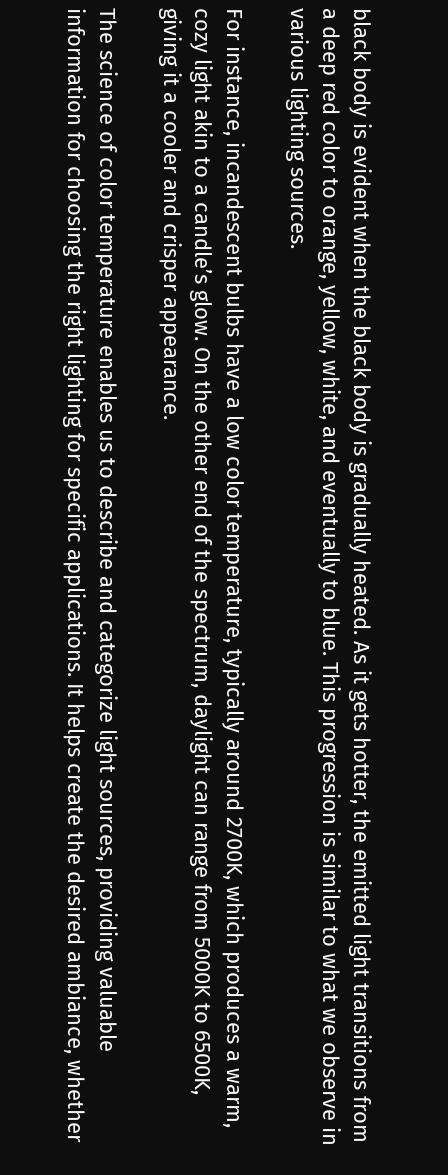black body is evident when the black body is gradually heated. As it gets hotter, the emitted light transitions from a deep red color to orange, yellow, white, and eventually to blue. This progression is similar to what we observe in various lighting sources.

For instance, incandescent bulbs have a low color temperature, typically around 2700K, which produces a warm, cozy light akin to a candle’s glow. On the other end of the spectrum, daylight can range from 5000K to 6500K, giving it a cooler and crisper appearance.

The science of color temperature enables us to describe and categorize light sources, providing valuable information for choosing the right lighting for specific applications. It helps create the desired ambiance, whether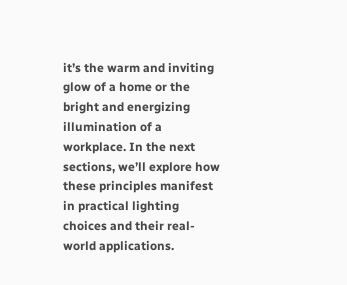it’s the warm and inviting glow of a home or the bright and energizing illumination of a workplace. In the next sections, we’ll explore how these principles manifest in practical lighting choices and their real-world applications.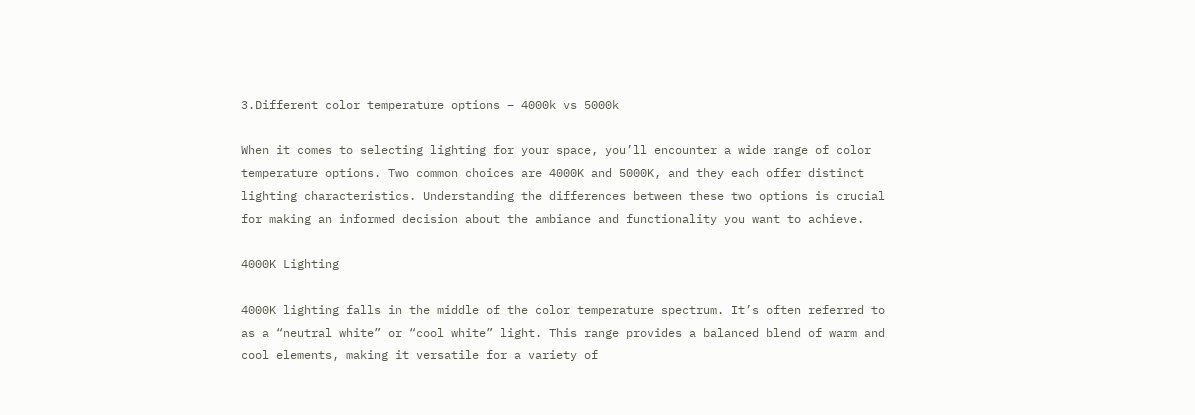3.Different color temperature options – 4000k vs 5000k

When it comes to selecting lighting for your space, you’ll encounter a wide range of color temperature options. Two common choices are 4000K and 5000K, and they each offer distinct lighting characteristics. Understanding the differences between these two options is crucial for making an informed decision about the ambiance and functionality you want to achieve.

4000K Lighting

4000K lighting falls in the middle of the color temperature spectrum. It’s often referred to as a “neutral white” or “cool white” light. This range provides a balanced blend of warm and cool elements, making it versatile for a variety of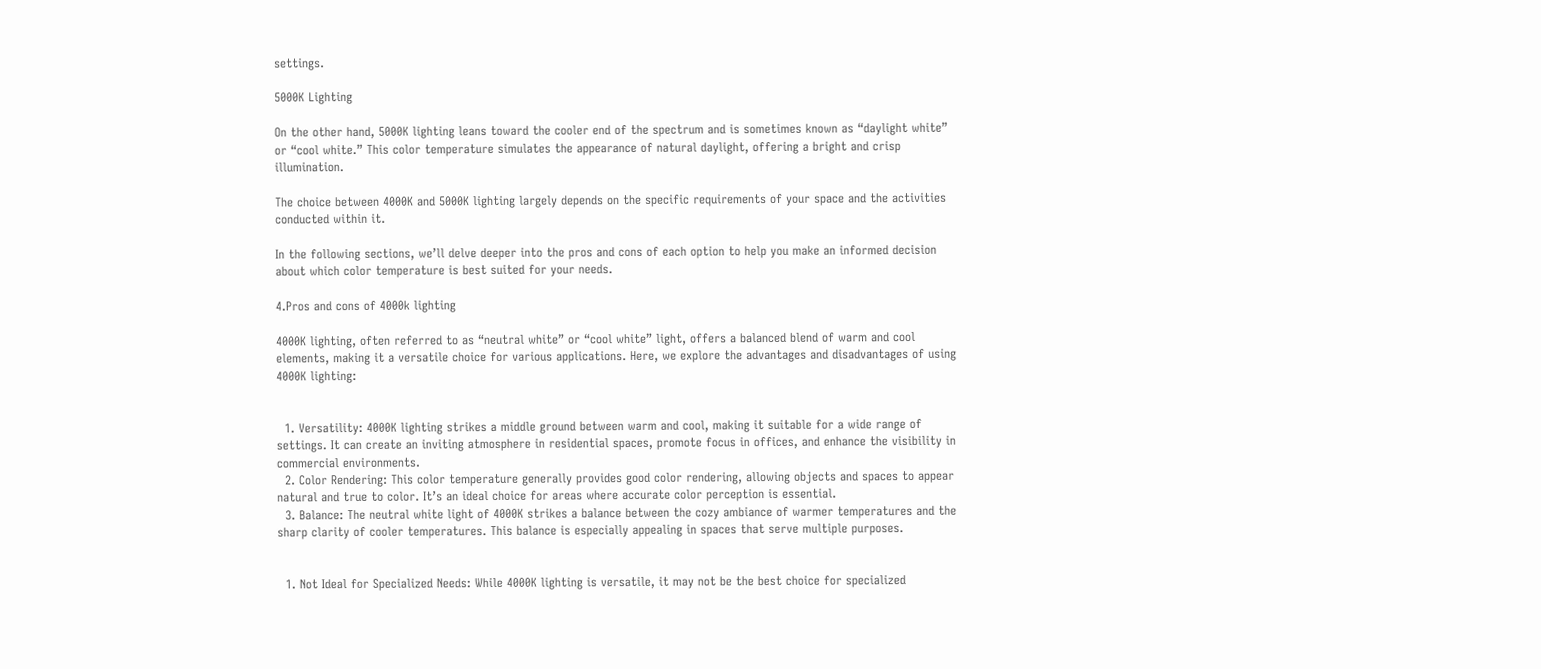settings.

5000K Lighting

On the other hand, 5000K lighting leans toward the cooler end of the spectrum and is sometimes known as “daylight white” or “cool white.” This color temperature simulates the appearance of natural daylight, offering a bright and crisp illumination.

The choice between 4000K and 5000K lighting largely depends on the specific requirements of your space and the activities conducted within it.

In the following sections, we’ll delve deeper into the pros and cons of each option to help you make an informed decision about which color temperature is best suited for your needs.

4.Pros and cons of 4000k lighting

4000K lighting, often referred to as “neutral white” or “cool white” light, offers a balanced blend of warm and cool elements, making it a versatile choice for various applications. Here, we explore the advantages and disadvantages of using 4000K lighting:


  1. Versatility: 4000K lighting strikes a middle ground between warm and cool, making it suitable for a wide range of settings. It can create an inviting atmosphere in residential spaces, promote focus in offices, and enhance the visibility in commercial environments.
  2. Color Rendering: This color temperature generally provides good color rendering, allowing objects and spaces to appear natural and true to color. It’s an ideal choice for areas where accurate color perception is essential.
  3. Balance: The neutral white light of 4000K strikes a balance between the cozy ambiance of warmer temperatures and the sharp clarity of cooler temperatures. This balance is especially appealing in spaces that serve multiple purposes.


  1. Not Ideal for Specialized Needs: While 4000K lighting is versatile, it may not be the best choice for specialized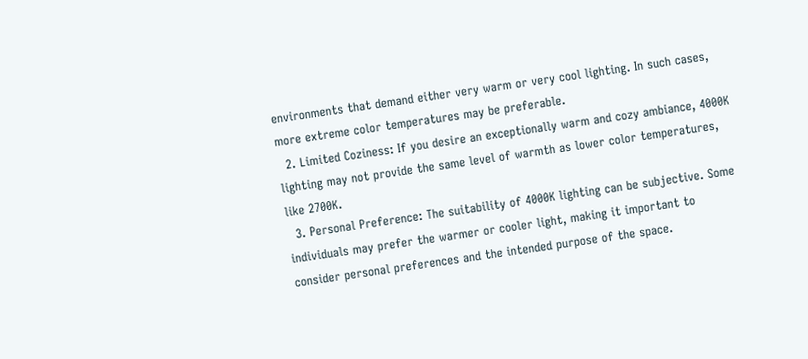environments that demand either very warm or very cool lighting. In such cases, more extreme color temperatures may be preferable.
  2. Limited Coziness: If you desire an exceptionally warm and cozy ambiance, 4000K lighting may not provide the same level of warmth as lower color temperatures, like 2700K.
  3. Personal Preference: The suitability of 4000K lighting can be subjective. Some individuals may prefer the warmer or cooler light, making it important to consider personal preferences and the intended purpose of the space.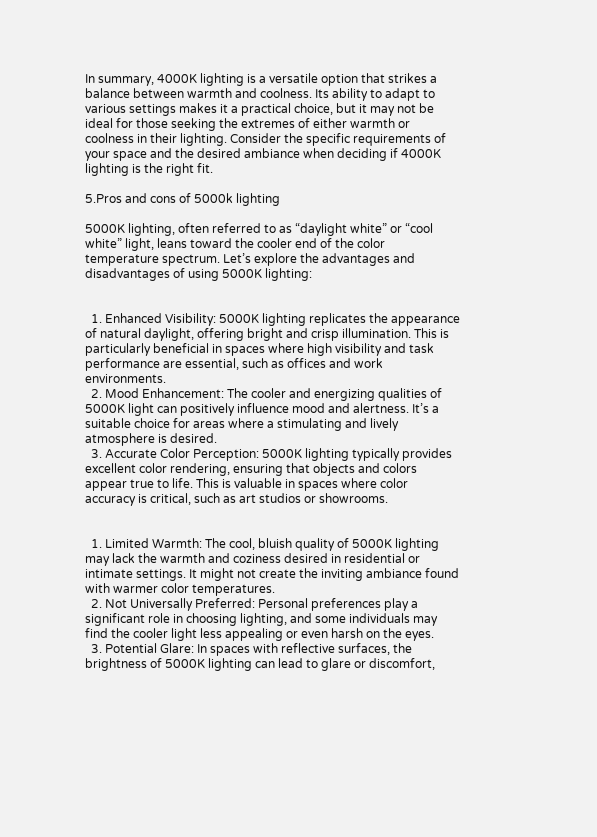In summary, 4000K lighting is a versatile option that strikes a balance between warmth and coolness. Its ability to adapt to various settings makes it a practical choice, but it may not be ideal for those seeking the extremes of either warmth or coolness in their lighting. Consider the specific requirements of your space and the desired ambiance when deciding if 4000K lighting is the right fit.

5.Pros and cons of 5000k lighting

5000K lighting, often referred to as “daylight white” or “cool white” light, leans toward the cooler end of the color temperature spectrum. Let’s explore the advantages and disadvantages of using 5000K lighting:


  1. Enhanced Visibility: 5000K lighting replicates the appearance of natural daylight, offering bright and crisp illumination. This is particularly beneficial in spaces where high visibility and task performance are essential, such as offices and work environments.
  2. Mood Enhancement: The cooler and energizing qualities of 5000K light can positively influence mood and alertness. It’s a suitable choice for areas where a stimulating and lively atmosphere is desired.
  3. Accurate Color Perception: 5000K lighting typically provides excellent color rendering, ensuring that objects and colors appear true to life. This is valuable in spaces where color accuracy is critical, such as art studios or showrooms.


  1. Limited Warmth: The cool, bluish quality of 5000K lighting may lack the warmth and coziness desired in residential or intimate settings. It might not create the inviting ambiance found with warmer color temperatures.
  2. Not Universally Preferred: Personal preferences play a significant role in choosing lighting, and some individuals may find the cooler light less appealing or even harsh on the eyes.
  3. Potential Glare: In spaces with reflective surfaces, the brightness of 5000K lighting can lead to glare or discomfort,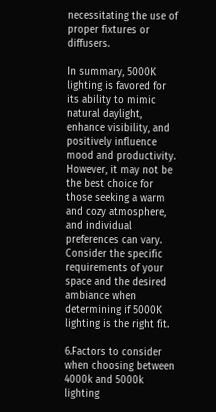necessitating the use of proper fixtures or diffusers.

In summary, 5000K lighting is favored for its ability to mimic natural daylight, enhance visibility, and positively influence mood and productivity. However, it may not be the best choice for those seeking a warm and cozy atmosphere, and individual preferences can vary. Consider the specific requirements of your space and the desired ambiance when determining if 5000K lighting is the right fit.

6.Factors to consider when choosing between 4000k and 5000k lighting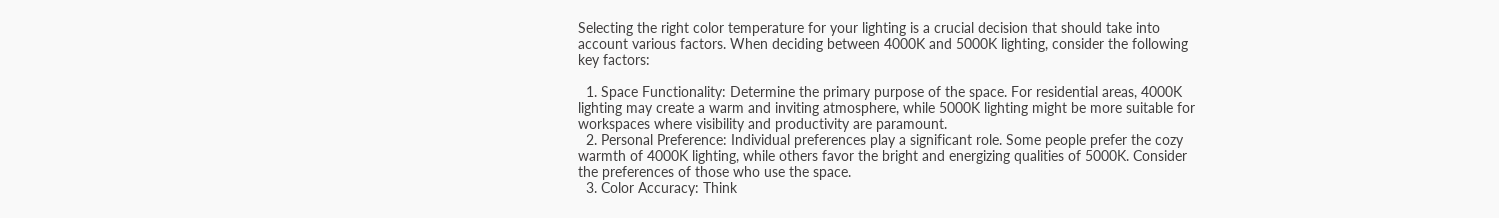Selecting the right color temperature for your lighting is a crucial decision that should take into account various factors. When deciding between 4000K and 5000K lighting, consider the following key factors:

  1. Space Functionality: Determine the primary purpose of the space. For residential areas, 4000K lighting may create a warm and inviting atmosphere, while 5000K lighting might be more suitable for workspaces where visibility and productivity are paramount.
  2. Personal Preference: Individual preferences play a significant role. Some people prefer the cozy warmth of 4000K lighting, while others favor the bright and energizing qualities of 5000K. Consider the preferences of those who use the space.
  3. Color Accuracy: Think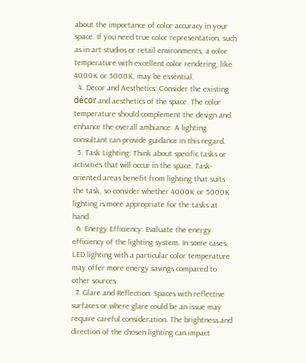about the importance of color accuracy in your space. If you need true color representation, such as in art studios or retail environments, a color temperature with excellent color rendering, like 4000K or 5000K, may be essential.
  4. Decor and Aesthetics: Consider the existing décor and aesthetics of the space. The color temperature should complement the design and enhance the overall ambiance. A lighting consultant can provide guidance in this regard.
  5. Task Lighting: Think about specific tasks or activities that will occur in the space. Task-oriented areas benefit from lighting that suits the task, so consider whether 4000K or 5000K lighting is more appropriate for the tasks at hand.
  6. Energy Efficiency: Evaluate the energy efficiency of the lighting system. In some cases, LED lighting with a particular color temperature may offer more energy savings compared to other sources.
  7. Glare and Reflection: Spaces with reflective surfaces or where glare could be an issue may require careful consideration. The brightness and direction of the chosen lighting can impact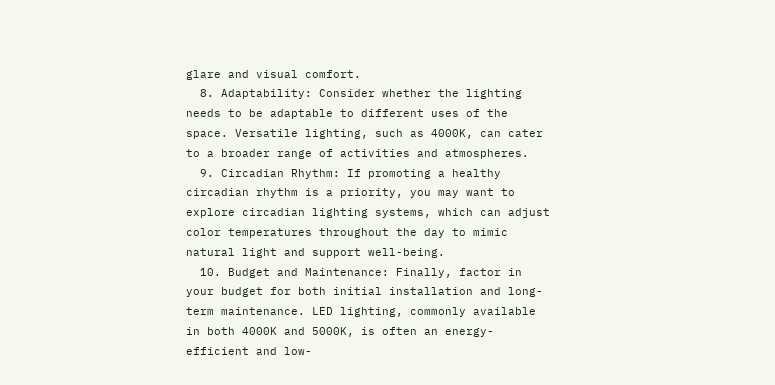glare and visual comfort.
  8. Adaptability: Consider whether the lighting needs to be adaptable to different uses of the space. Versatile lighting, such as 4000K, can cater to a broader range of activities and atmospheres.
  9. Circadian Rhythm: If promoting a healthy circadian rhythm is a priority, you may want to explore circadian lighting systems, which can adjust color temperatures throughout the day to mimic natural light and support well-being.
  10. Budget and Maintenance: Finally, factor in your budget for both initial installation and long-term maintenance. LED lighting, commonly available in both 4000K and 5000K, is often an energy-efficient and low-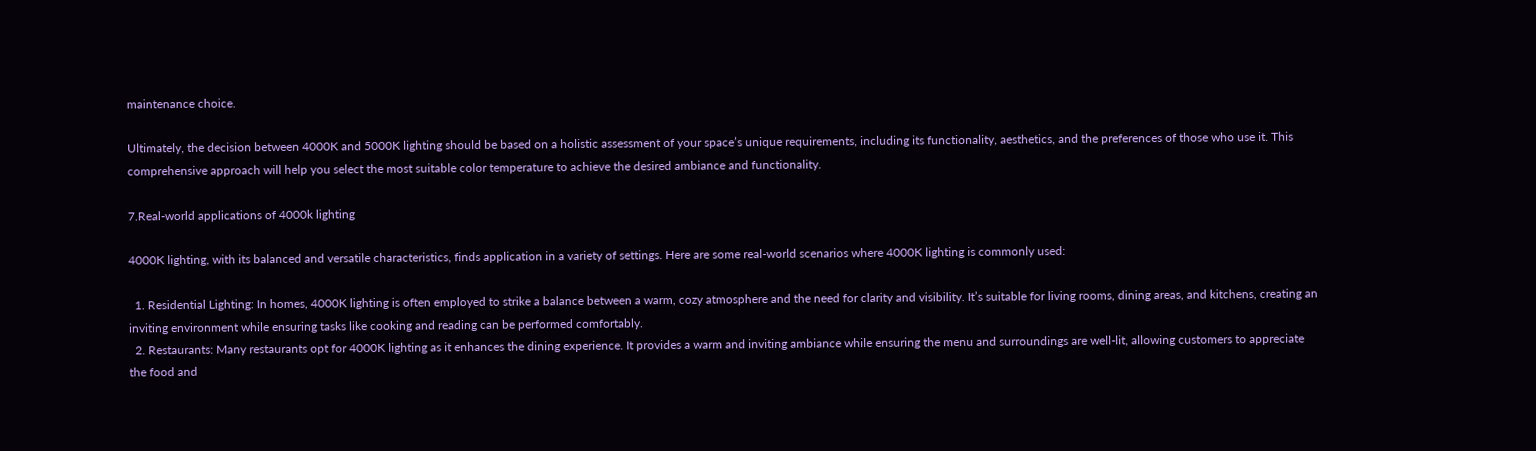maintenance choice.

Ultimately, the decision between 4000K and 5000K lighting should be based on a holistic assessment of your space’s unique requirements, including its functionality, aesthetics, and the preferences of those who use it. This comprehensive approach will help you select the most suitable color temperature to achieve the desired ambiance and functionality.

7.Real-world applications of 4000k lighting

4000K lighting, with its balanced and versatile characteristics, finds application in a variety of settings. Here are some real-world scenarios where 4000K lighting is commonly used:

  1. Residential Lighting: In homes, 4000K lighting is often employed to strike a balance between a warm, cozy atmosphere and the need for clarity and visibility. It’s suitable for living rooms, dining areas, and kitchens, creating an inviting environment while ensuring tasks like cooking and reading can be performed comfortably.
  2. Restaurants: Many restaurants opt for 4000K lighting as it enhances the dining experience. It provides a warm and inviting ambiance while ensuring the menu and surroundings are well-lit, allowing customers to appreciate the food and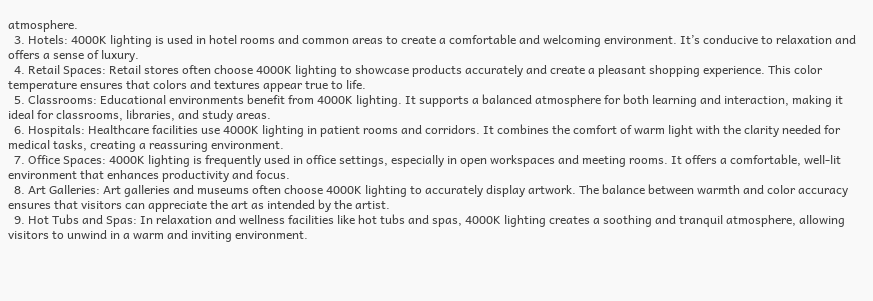atmosphere.
  3. Hotels: 4000K lighting is used in hotel rooms and common areas to create a comfortable and welcoming environment. It’s conducive to relaxation and offers a sense of luxury.
  4. Retail Spaces: Retail stores often choose 4000K lighting to showcase products accurately and create a pleasant shopping experience. This color temperature ensures that colors and textures appear true to life.
  5. Classrooms: Educational environments benefit from 4000K lighting. It supports a balanced atmosphere for both learning and interaction, making it ideal for classrooms, libraries, and study areas.
  6. Hospitals: Healthcare facilities use 4000K lighting in patient rooms and corridors. It combines the comfort of warm light with the clarity needed for medical tasks, creating a reassuring environment.
  7. Office Spaces: 4000K lighting is frequently used in office settings, especially in open workspaces and meeting rooms. It offers a comfortable, well-lit environment that enhances productivity and focus.
  8. Art Galleries: Art galleries and museums often choose 4000K lighting to accurately display artwork. The balance between warmth and color accuracy ensures that visitors can appreciate the art as intended by the artist.
  9. Hot Tubs and Spas: In relaxation and wellness facilities like hot tubs and spas, 4000K lighting creates a soothing and tranquil atmosphere, allowing visitors to unwind in a warm and inviting environment.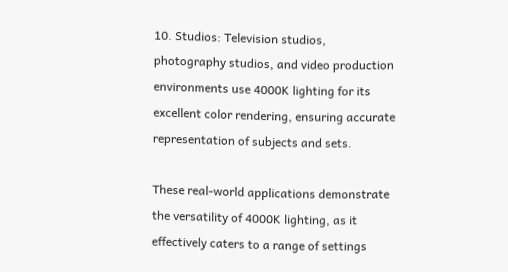10. Studios: Television studios, photography studios, and video production environments use 4000K lighting for its excellent color rendering, ensuring accurate representation of subjects and sets.

These real-world applications demonstrate the versatility of 4000K lighting, as it effectively caters to a range of settings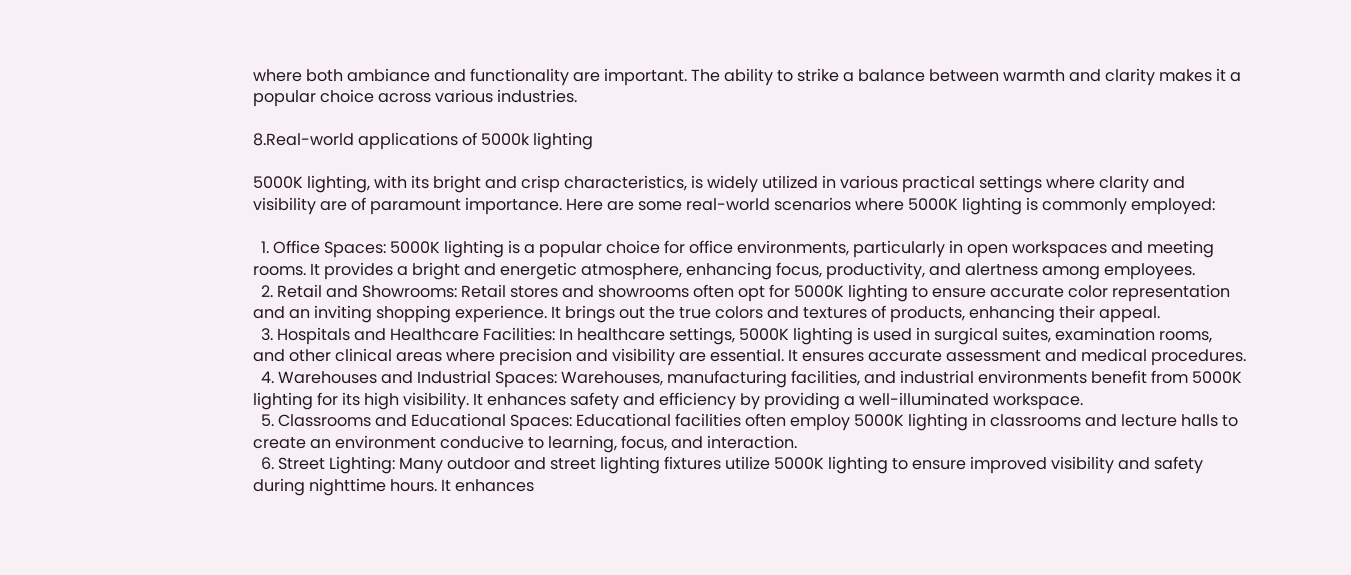where both ambiance and functionality are important. The ability to strike a balance between warmth and clarity makes it a popular choice across various industries.

8.Real-world applications of 5000k lighting

5000K lighting, with its bright and crisp characteristics, is widely utilized in various practical settings where clarity and visibility are of paramount importance. Here are some real-world scenarios where 5000K lighting is commonly employed:

  1. Office Spaces: 5000K lighting is a popular choice for office environments, particularly in open workspaces and meeting rooms. It provides a bright and energetic atmosphere, enhancing focus, productivity, and alertness among employees.
  2. Retail and Showrooms: Retail stores and showrooms often opt for 5000K lighting to ensure accurate color representation and an inviting shopping experience. It brings out the true colors and textures of products, enhancing their appeal.
  3. Hospitals and Healthcare Facilities: In healthcare settings, 5000K lighting is used in surgical suites, examination rooms, and other clinical areas where precision and visibility are essential. It ensures accurate assessment and medical procedures.
  4. Warehouses and Industrial Spaces: Warehouses, manufacturing facilities, and industrial environments benefit from 5000K lighting for its high visibility. It enhances safety and efficiency by providing a well-illuminated workspace.
  5. Classrooms and Educational Spaces: Educational facilities often employ 5000K lighting in classrooms and lecture halls to create an environment conducive to learning, focus, and interaction.
  6. Street Lighting: Many outdoor and street lighting fixtures utilize 5000K lighting to ensure improved visibility and safety during nighttime hours. It enhances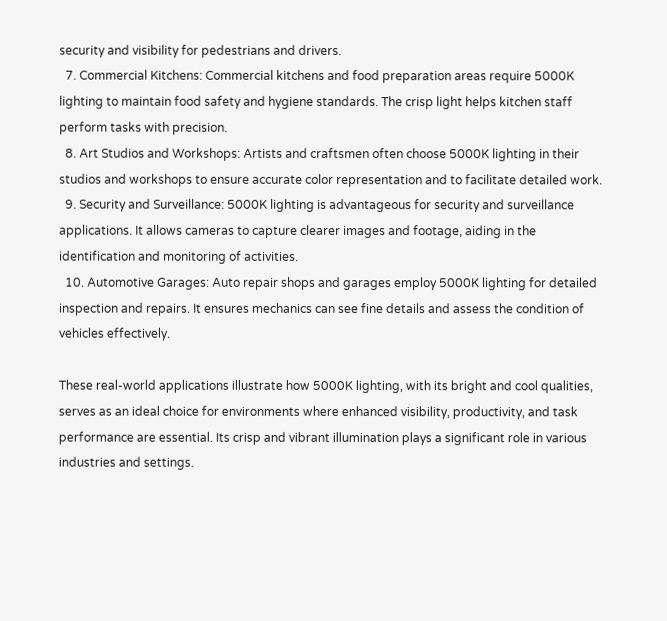security and visibility for pedestrians and drivers.
  7. Commercial Kitchens: Commercial kitchens and food preparation areas require 5000K lighting to maintain food safety and hygiene standards. The crisp light helps kitchen staff perform tasks with precision.
  8. Art Studios and Workshops: Artists and craftsmen often choose 5000K lighting in their studios and workshops to ensure accurate color representation and to facilitate detailed work.
  9. Security and Surveillance: 5000K lighting is advantageous for security and surveillance applications. It allows cameras to capture clearer images and footage, aiding in the identification and monitoring of activities.
  10. Automotive Garages: Auto repair shops and garages employ 5000K lighting for detailed inspection and repairs. It ensures mechanics can see fine details and assess the condition of vehicles effectively.

These real-world applications illustrate how 5000K lighting, with its bright and cool qualities, serves as an ideal choice for environments where enhanced visibility, productivity, and task performance are essential. Its crisp and vibrant illumination plays a significant role in various industries and settings.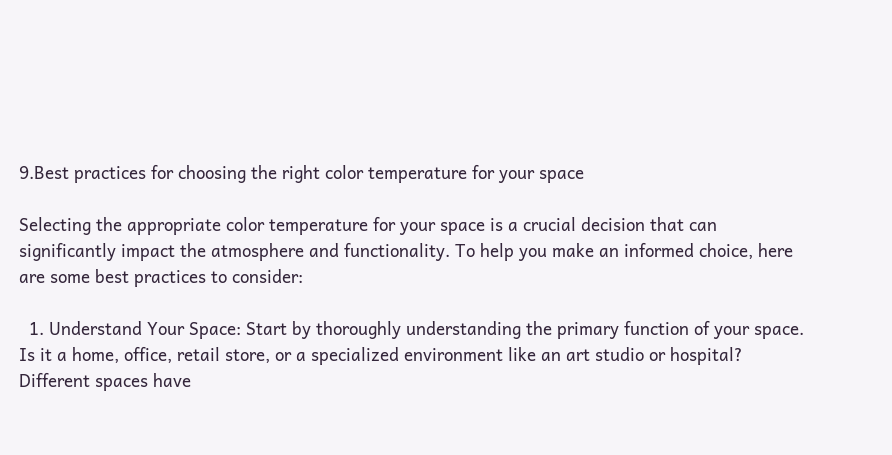9.Best practices for choosing the right color temperature for your space

Selecting the appropriate color temperature for your space is a crucial decision that can significantly impact the atmosphere and functionality. To help you make an informed choice, here are some best practices to consider:

  1. Understand Your Space: Start by thoroughly understanding the primary function of your space. Is it a home, office, retail store, or a specialized environment like an art studio or hospital? Different spaces have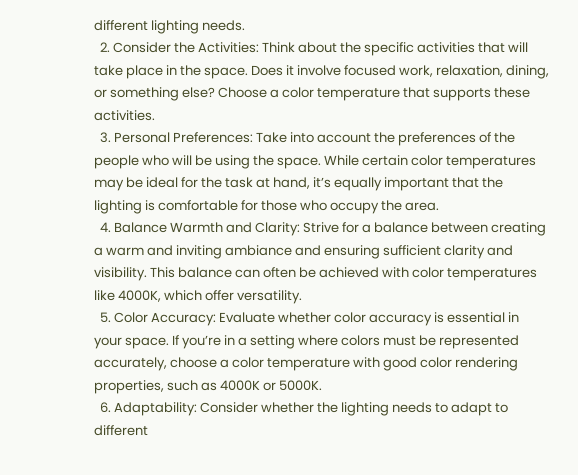different lighting needs.
  2. Consider the Activities: Think about the specific activities that will take place in the space. Does it involve focused work, relaxation, dining, or something else? Choose a color temperature that supports these activities.
  3. Personal Preferences: Take into account the preferences of the people who will be using the space. While certain color temperatures may be ideal for the task at hand, it’s equally important that the lighting is comfortable for those who occupy the area.
  4. Balance Warmth and Clarity: Strive for a balance between creating a warm and inviting ambiance and ensuring sufficient clarity and visibility. This balance can often be achieved with color temperatures like 4000K, which offer versatility.
  5. Color Accuracy: Evaluate whether color accuracy is essential in your space. If you’re in a setting where colors must be represented accurately, choose a color temperature with good color rendering properties, such as 4000K or 5000K.
  6. Adaptability: Consider whether the lighting needs to adapt to different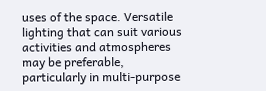uses of the space. Versatile lighting that can suit various activities and atmospheres may be preferable, particularly in multi-purpose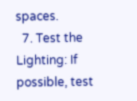spaces.
  7. Test the Lighting: If possible, test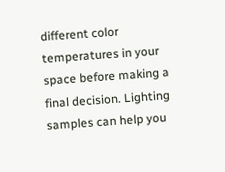different color temperatures in your space before making a final decision. Lighting samples can help you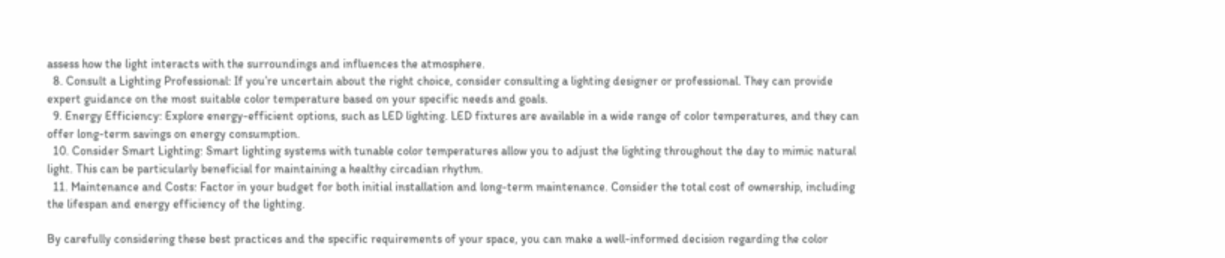assess how the light interacts with the surroundings and influences the atmosphere.
  8. Consult a Lighting Professional: If you’re uncertain about the right choice, consider consulting a lighting designer or professional. They can provide expert guidance on the most suitable color temperature based on your specific needs and goals.
  9. Energy Efficiency: Explore energy-efficient options, such as LED lighting. LED fixtures are available in a wide range of color temperatures, and they can offer long-term savings on energy consumption.
  10. Consider Smart Lighting: Smart lighting systems with tunable color temperatures allow you to adjust the lighting throughout the day to mimic natural light. This can be particularly beneficial for maintaining a healthy circadian rhythm.
  11. Maintenance and Costs: Factor in your budget for both initial installation and long-term maintenance. Consider the total cost of ownership, including the lifespan and energy efficiency of the lighting.

By carefully considering these best practices and the specific requirements of your space, you can make a well-informed decision regarding the color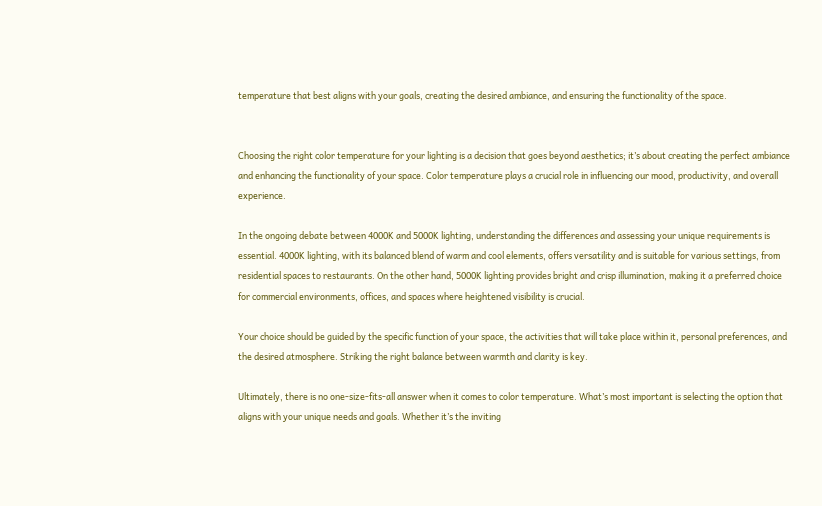temperature that best aligns with your goals, creating the desired ambiance, and ensuring the functionality of the space.


Choosing the right color temperature for your lighting is a decision that goes beyond aesthetics; it’s about creating the perfect ambiance and enhancing the functionality of your space. Color temperature plays a crucial role in influencing our mood, productivity, and overall experience.

In the ongoing debate between 4000K and 5000K lighting, understanding the differences and assessing your unique requirements is essential. 4000K lighting, with its balanced blend of warm and cool elements, offers versatility and is suitable for various settings, from residential spaces to restaurants. On the other hand, 5000K lighting provides bright and crisp illumination, making it a preferred choice for commercial environments, offices, and spaces where heightened visibility is crucial.

Your choice should be guided by the specific function of your space, the activities that will take place within it, personal preferences, and the desired atmosphere. Striking the right balance between warmth and clarity is key.

Ultimately, there is no one-size-fits-all answer when it comes to color temperature. What’s most important is selecting the option that aligns with your unique needs and goals. Whether it’s the inviting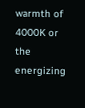warmth of 4000K or the energizing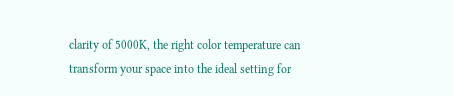clarity of 5000K, the right color temperature can transform your space into the ideal setting for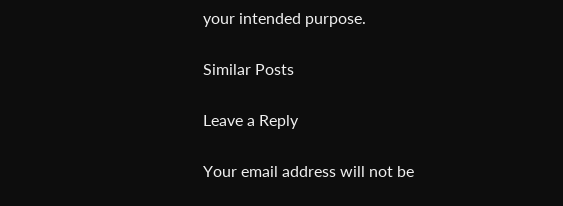your intended purpose.

Similar Posts

Leave a Reply

Your email address will not be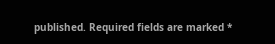published. Required fields are marked *